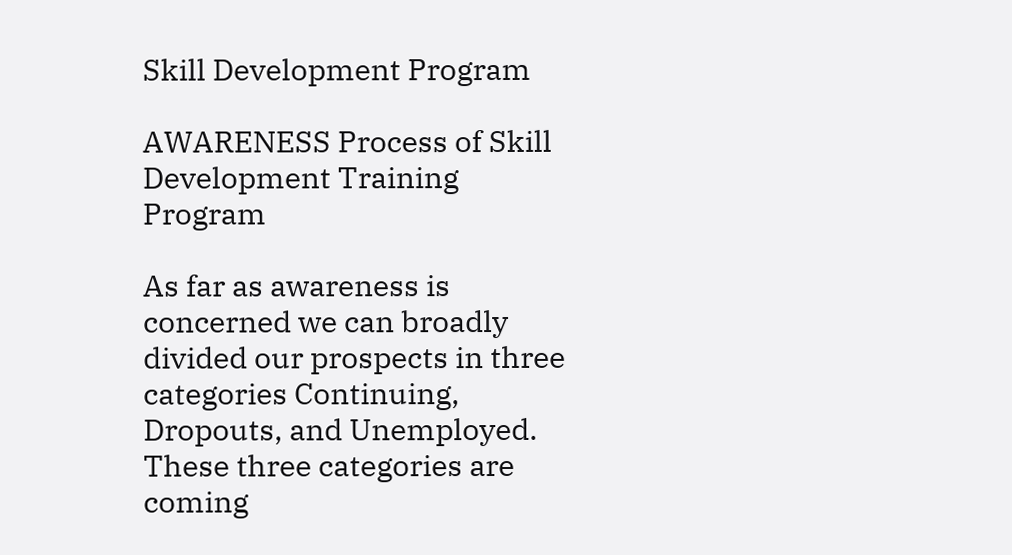Skill Development Program

AWARENESS Process of Skill Development Training Program

As far as awareness is concerned we can broadly divided our prospects in three categories Continuing, Dropouts, and Unemployed. These three categories are coming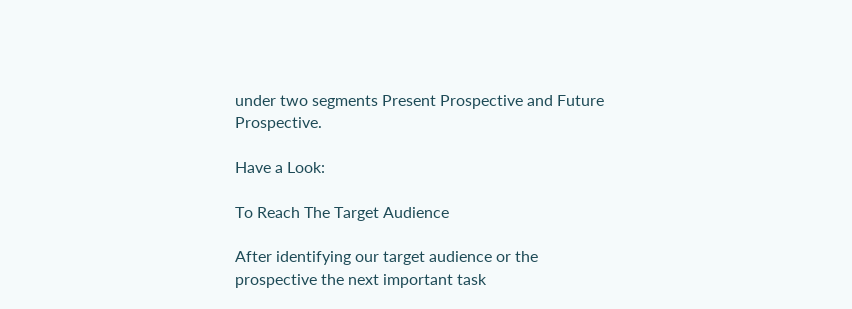under two segments Present Prospective and Future Prospective.

Have a Look:

To Reach The Target Audience

After identifying our target audience or the prospective the next important task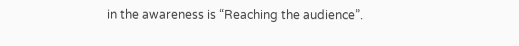in the awareness is “Reaching the audience”.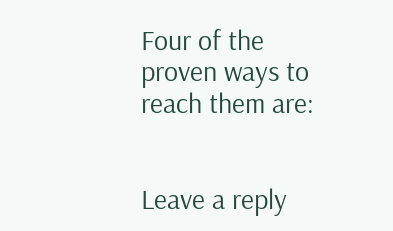Four of the proven ways to reach them are:


Leave a reply